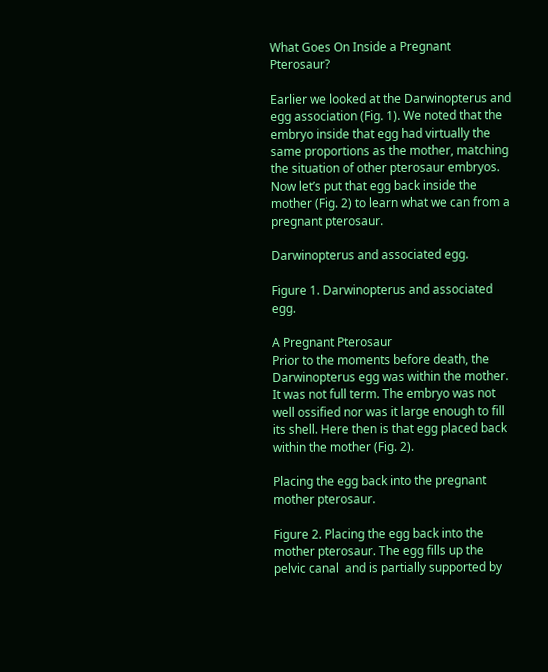What Goes On Inside a Pregnant Pterosaur?

Earlier we looked at the Darwinopterus and egg association (Fig. 1). We noted that the embryo inside that egg had virtually the same proportions as the mother, matching the situation of other pterosaur embryos. Now let’s put that egg back inside the mother (Fig. 2) to learn what we can from a pregnant pterosaur.

Darwinopterus and associated egg.

Figure 1. Darwinopterus and associated egg.

A Pregnant Pterosaur
Prior to the moments before death, the Darwinopterus egg was within the mother. It was not full term. The embryo was not well ossified nor was it large enough to fill its shell. Here then is that egg placed back within the mother (Fig. 2).

Placing the egg back into the pregnant mother pterosaur.

Figure 2. Placing the egg back into the mother pterosaur. The egg fills up the pelvic canal  and is partially supported by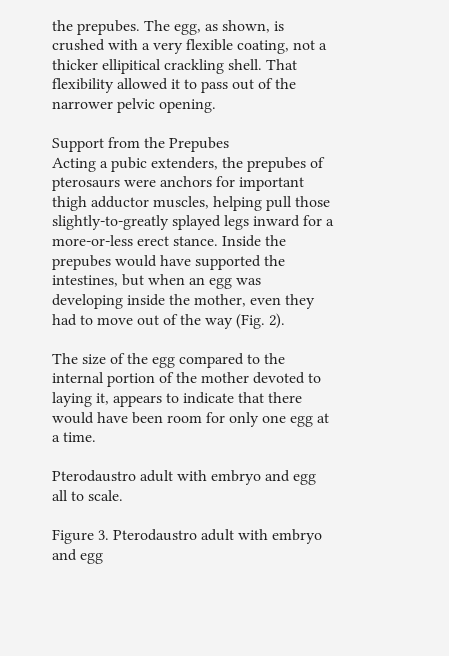the prepubes. The egg, as shown, is crushed with a very flexible coating, not a thicker ellipitical crackling shell. That flexibility allowed it to pass out of the narrower pelvic opening.

Support from the Prepubes
Acting a pubic extenders, the prepubes of pterosaurs were anchors for important thigh adductor muscles, helping pull those slightly-to-greatly splayed legs inward for a more-or-less erect stance. Inside the prepubes would have supported the intestines, but when an egg was developing inside the mother, even they had to move out of the way (Fig. 2).

The size of the egg compared to the internal portion of the mother devoted to laying it, appears to indicate that there would have been room for only one egg at a time.

Pterodaustro adult with embryo and egg all to scale.

Figure 3. Pterodaustro adult with embryo and egg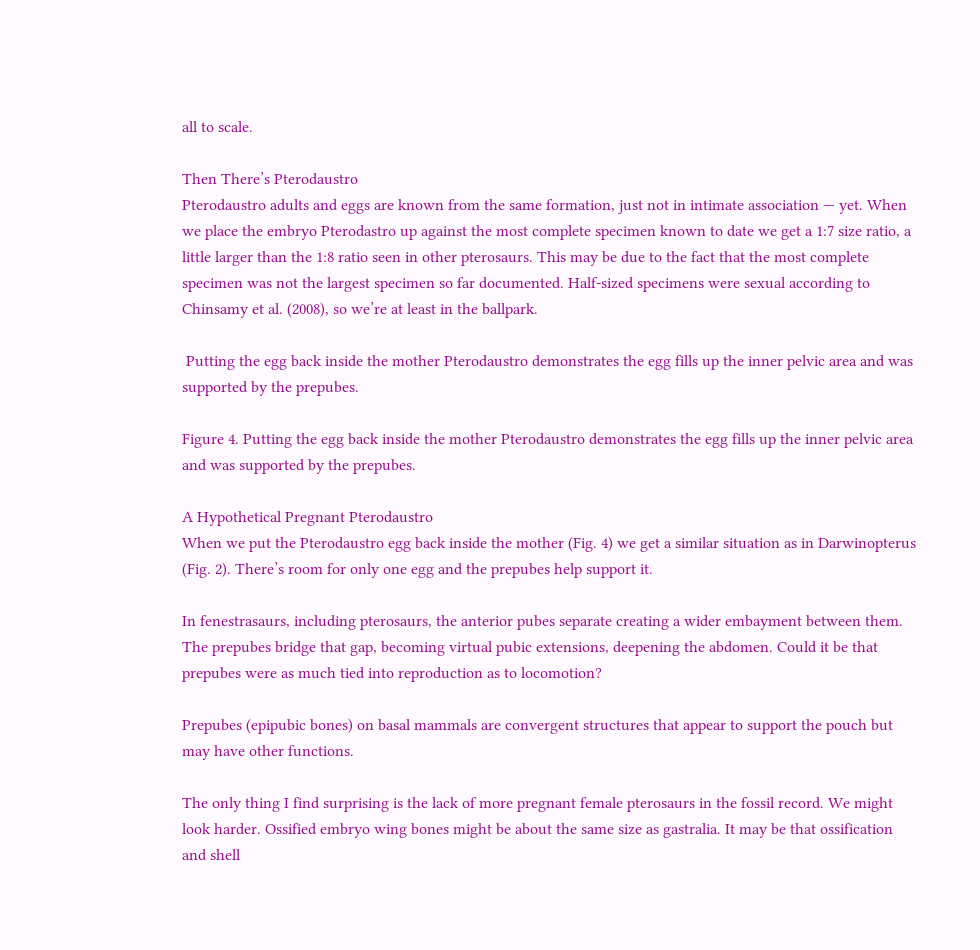all to scale.

Then There’s Pterodaustro
Pterodaustro adults and eggs are known from the same formation, just not in intimate association — yet. When we place the embryo Pterodastro up against the most complete specimen known to date we get a 1:7 size ratio, a little larger than the 1:8 ratio seen in other pterosaurs. This may be due to the fact that the most complete specimen was not the largest specimen so far documented. Half-sized specimens were sexual according to Chinsamy et al. (2008), so we’re at least in the ballpark.

 Putting the egg back inside the mother Pterodaustro demonstrates the egg fills up the inner pelvic area and was supported by the prepubes.

Figure 4. Putting the egg back inside the mother Pterodaustro demonstrates the egg fills up the inner pelvic area and was supported by the prepubes.

A Hypothetical Pregnant Pterodaustro
When we put the Pterodaustro egg back inside the mother (Fig. 4) we get a similar situation as in Darwinopterus (Fig. 2). There’s room for only one egg and the prepubes help support it.

In fenestrasaurs, including pterosaurs, the anterior pubes separate creating a wider embayment between them. The prepubes bridge that gap, becoming virtual pubic extensions, deepening the abdomen. Could it be that prepubes were as much tied into reproduction as to locomotion?

Prepubes (epipubic bones) on basal mammals are convergent structures that appear to support the pouch but may have other functions.

The only thing I find surprising is the lack of more pregnant female pterosaurs in the fossil record. We might look harder. Ossified embryo wing bones might be about the same size as gastralia. It may be that ossification and shell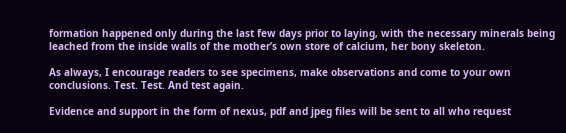formation happened only during the last few days prior to laying, with the necessary minerals being leached from the inside walls of the mother’s own store of calcium, her bony skeleton.

As always, I encourage readers to see specimens, make observations and come to your own conclusions. Test. Test. And test again.

Evidence and support in the form of nexus, pdf and jpeg files will be sent to all who request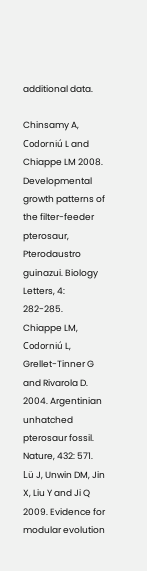additional data.

Chinsamy A, Codorniú L and Chiappe LM 2008. Developmental growth patterns of the filter-feeder pterosaur, Pterodaustro guinazui. Biology Letters, 4: 282-285.
Chiappe LM, Codorniú L, Grellet-Tinner G and Rivarola D. 2004. Argentinian unhatched pterosaur fossil. Nature, 432: 571.
Lü J, Unwin DM, Jin X, Liu Y and Ji Q 2009. Evidence for modular evolution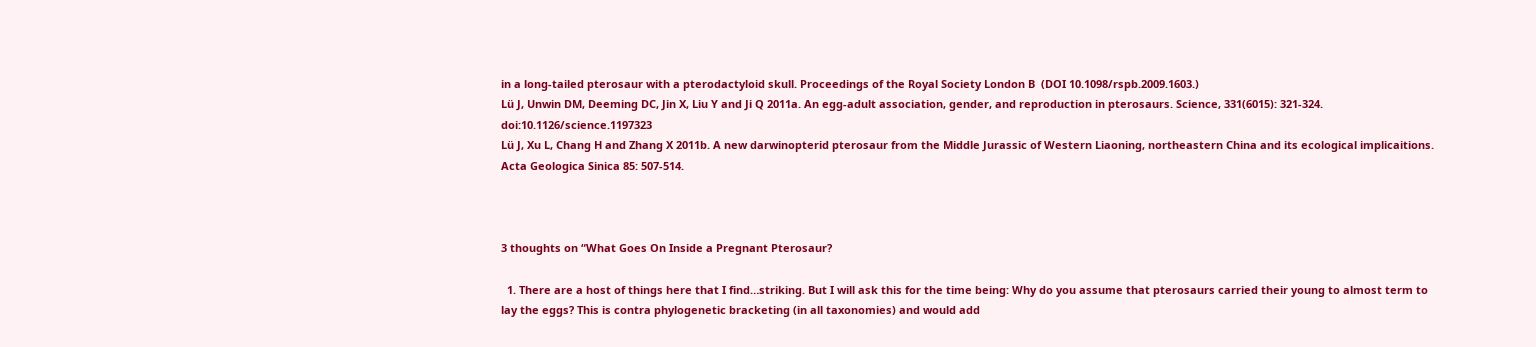in a long-tailed pterosaur with a pterodactyloid skull. Proceedings of the Royal Society London B  (DOI 10.1098/rspb.2009.1603.)
Lü J, Unwin DM, Deeming DC, Jin X, Liu Y and Ji Q 2011a. An egg-adult association, gender, and reproduction in pterosaurs. Science, 331(6015): 321-324. doi:10.1126/science.1197323
Lü J, Xu L, Chang H and Zhang X 2011b. A new darwinopterid pterosaur from the Middle Jurassic of Western Liaoning, northeastern China and its ecological implicaitions. Acta Geologica Sinica 85: 507-514.



3 thoughts on “What Goes On Inside a Pregnant Pterosaur?

  1. There are a host of things here that I find…striking. But I will ask this for the time being: Why do you assume that pterosaurs carried their young to almost term to lay the eggs? This is contra phylogenetic bracketing (in all taxonomies) and would add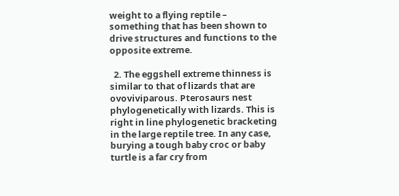weight to a flying reptile – something that has been shown to drive structures and functions to the opposite extreme.

  2. The eggshell extreme thinness is similar to that of lizards that are ovoviviparous. Pterosaurs nest phylogenetically with lizards. This is right in line phylogenetic bracketing in the large reptile tree. In any case, burying a tough baby croc or baby turtle is a far cry from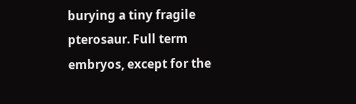burying a tiny fragile pterosaur. Full term embryos, except for the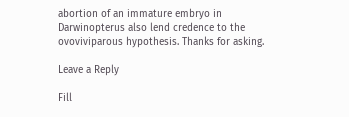abortion of an immature embryo in Darwinopterus also lend credence to the ovoviviparous hypothesis. Thanks for asking.

Leave a Reply

Fill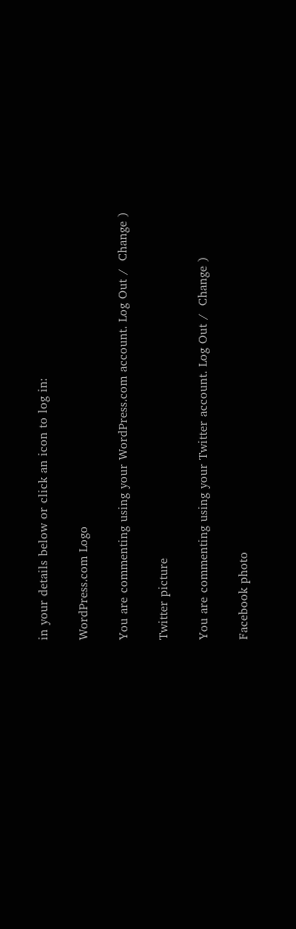in your details below or click an icon to log in:

WordPress.com Logo

You are commenting using your WordPress.com account. Log Out /  Change )

Twitter picture

You are commenting using your Twitter account. Log Out /  Change )

Facebook photo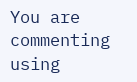You are commenting using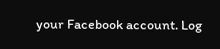your Facebook account. Log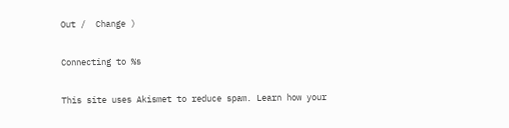Out /  Change )

Connecting to %s

This site uses Akismet to reduce spam. Learn how your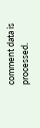comment data is processed.